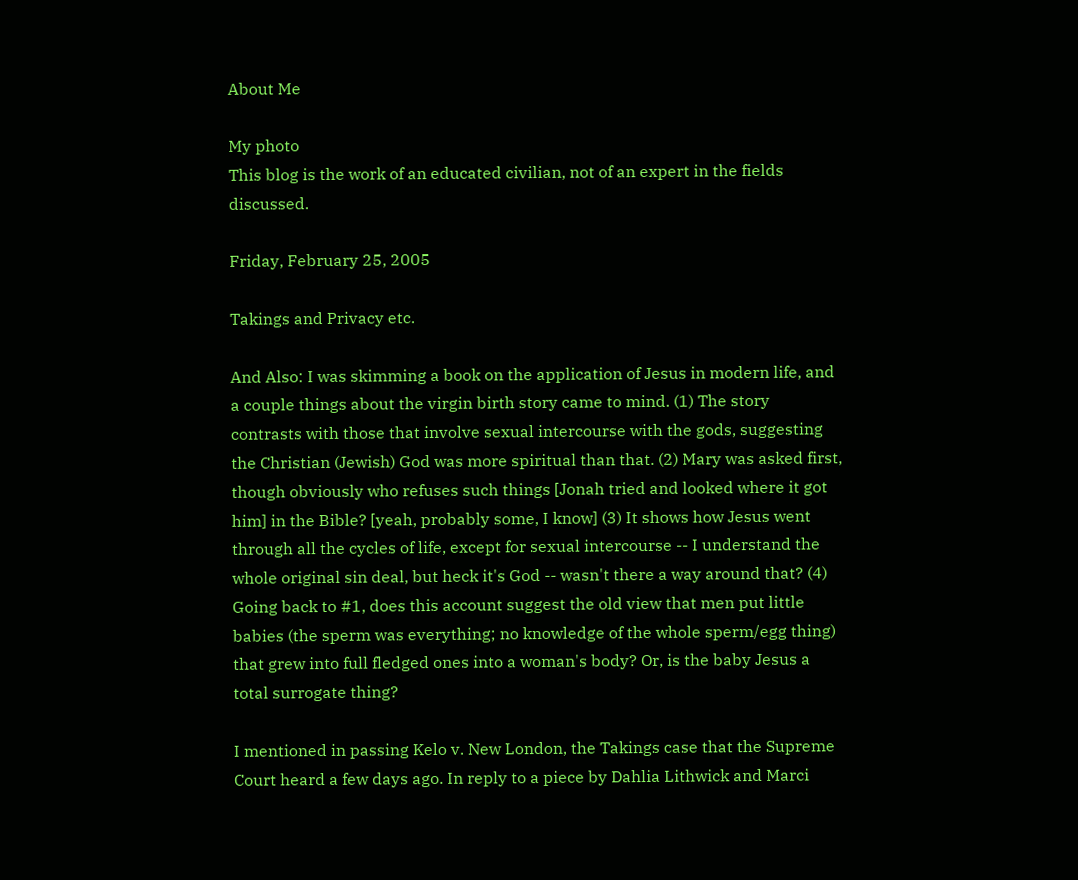About Me

My photo
This blog is the work of an educated civilian, not of an expert in the fields discussed.

Friday, February 25, 2005

Takings and Privacy etc.

And Also: I was skimming a book on the application of Jesus in modern life, and a couple things about the virgin birth story came to mind. (1) The story contrasts with those that involve sexual intercourse with the gods, suggesting the Christian (Jewish) God was more spiritual than that. (2) Mary was asked first, though obviously who refuses such things [Jonah tried and looked where it got him] in the Bible? [yeah, probably some, I know] (3) It shows how Jesus went through all the cycles of life, except for sexual intercourse -- I understand the whole original sin deal, but heck it's God -- wasn't there a way around that? (4) Going back to #1, does this account suggest the old view that men put little babies (the sperm was everything; no knowledge of the whole sperm/egg thing) that grew into full fledged ones into a woman's body? Or, is the baby Jesus a total surrogate thing?

I mentioned in passing Kelo v. New London, the Takings case that the Supreme Court heard a few days ago. In reply to a piece by Dahlia Lithwick and Marci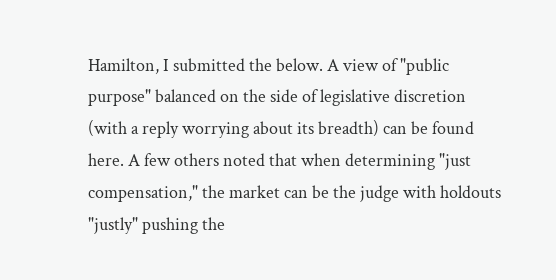Hamilton, I submitted the below. A view of "public purpose" balanced on the side of legislative discretion (with a reply worrying about its breadth) can be found here. A few others noted that when determining "just compensation," the market can be the judge with holdouts "justly" pushing the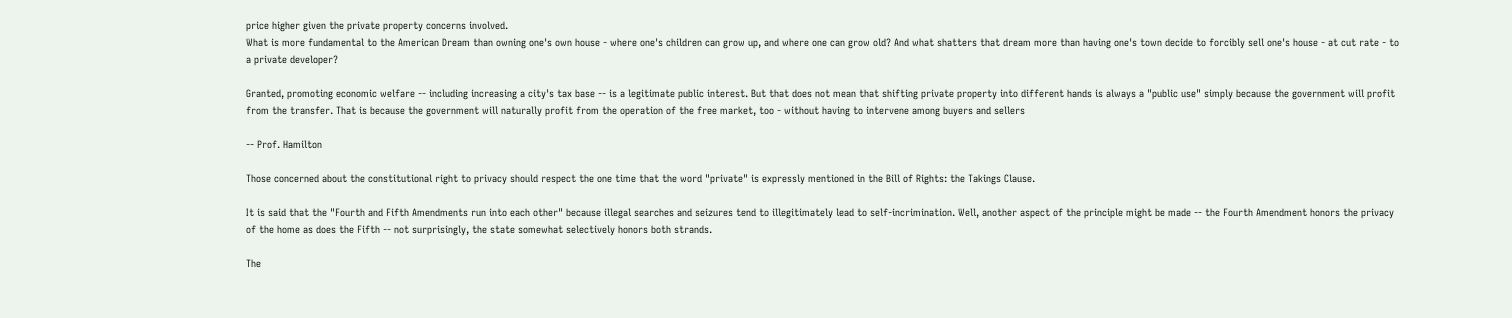price higher given the private property concerns involved.
What is more fundamental to the American Dream than owning one's own house - where one's children can grow up, and where one can grow old? And what shatters that dream more than having one's town decide to forcibly sell one's house - at cut rate - to a private developer?

Granted, promoting economic welfare -- including increasing a city's tax base -- is a legitimate public interest. But that does not mean that shifting private property into different hands is always a "public use" simply because the government will profit from the transfer. That is because the government will naturally profit from the operation of the free market, too - without having to intervene among buyers and sellers

-- Prof. Hamilton

Those concerned about the constitutional right to privacy should respect the one time that the word "private" is expressly mentioned in the Bill of Rights: the Takings Clause.

It is said that the "Fourth and Fifth Amendments run into each other" because illegal searches and seizures tend to illegitimately lead to self-incrimination. Well, another aspect of the principle might be made -- the Fourth Amendment honors the privacy of the home as does the Fifth -- not surprisingly, the state somewhat selectively honors both strands.

The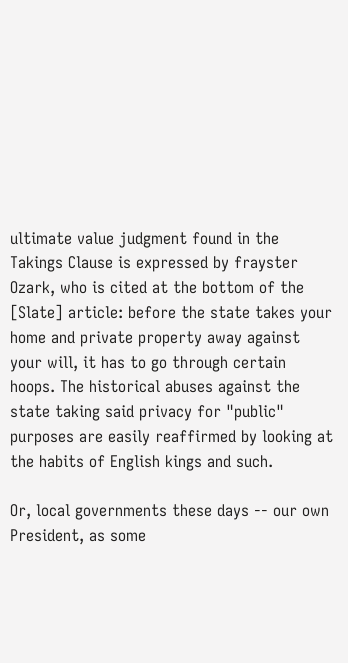ultimate value judgment found in the Takings Clause is expressed by frayster Ozark, who is cited at the bottom of the [Slate] article: before the state takes your home and private property away against your will, it has to go through certain hoops. The historical abuses against the state taking said privacy for "public" purposes are easily reaffirmed by looking at the habits of English kings and such.

Or, local governments these days -- our own President, as some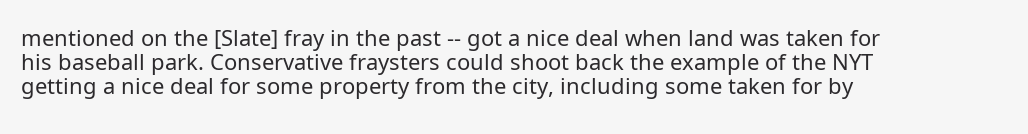mentioned on the [Slate] fray in the past -- got a nice deal when land was taken for his baseball park. Conservative fraysters could shoot back the example of the NYT getting a nice deal for some property from the city, including some taken for by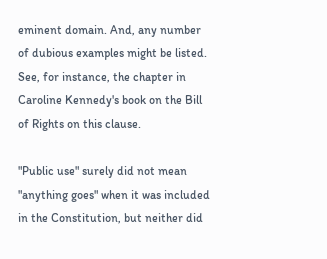eminent domain. And, any number of dubious examples might be listed. See, for instance, the chapter in Caroline Kennedy's book on the Bill of Rights on this clause.

"Public use" surely did not mean "anything goes" when it was included in the Constitution, but neither did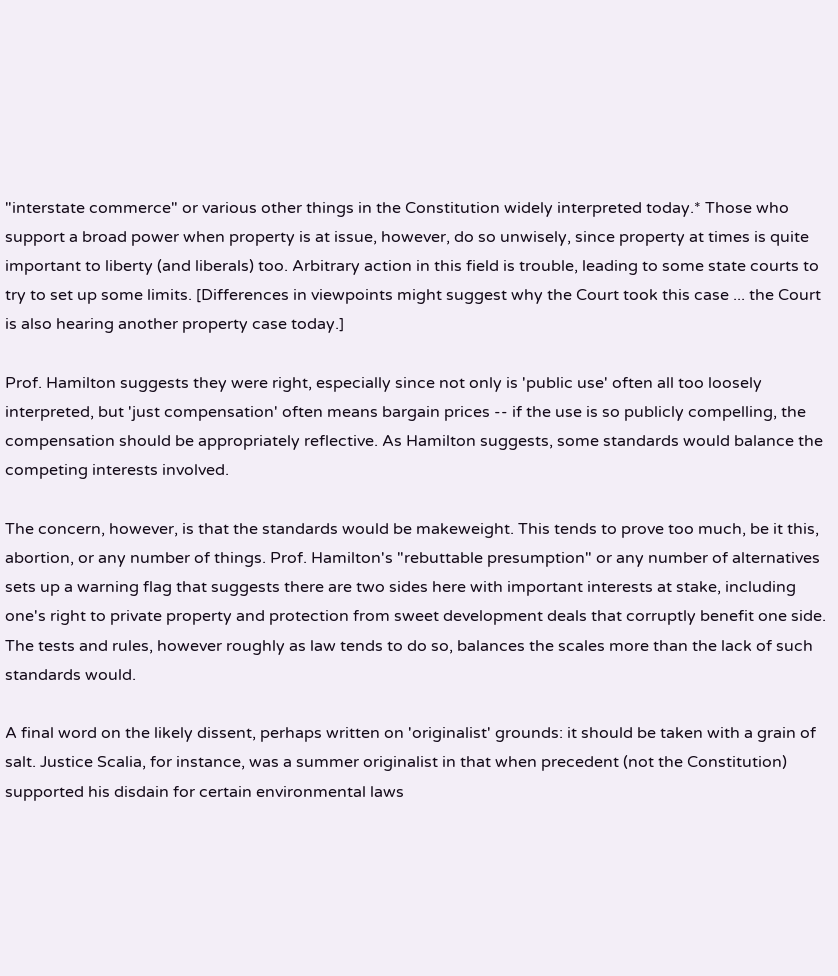"interstate commerce" or various other things in the Constitution widely interpreted today.* Those who support a broad power when property is at issue, however, do so unwisely, since property at times is quite important to liberty (and liberals) too. Arbitrary action in this field is trouble, leading to some state courts to try to set up some limits. [Differences in viewpoints might suggest why the Court took this case ... the Court is also hearing another property case today.]

Prof. Hamilton suggests they were right, especially since not only is 'public use' often all too loosely interpreted, but 'just compensation' often means bargain prices -- if the use is so publicly compelling, the compensation should be appropriately reflective. As Hamilton suggests, some standards would balance the competing interests involved.

The concern, however, is that the standards would be makeweight. This tends to prove too much, be it this, abortion, or any number of things. Prof. Hamilton's "rebuttable presumption" or any number of alternatives sets up a warning flag that suggests there are two sides here with important interests at stake, including one's right to private property and protection from sweet development deals that corruptly benefit one side. The tests and rules, however roughly as law tends to do so, balances the scales more than the lack of such standards would.

A final word on the likely dissent, perhaps written on 'originalist' grounds: it should be taken with a grain of salt. Justice Scalia, for instance, was a summer originalist in that when precedent (not the Constitution) supported his disdain for certain environmental laws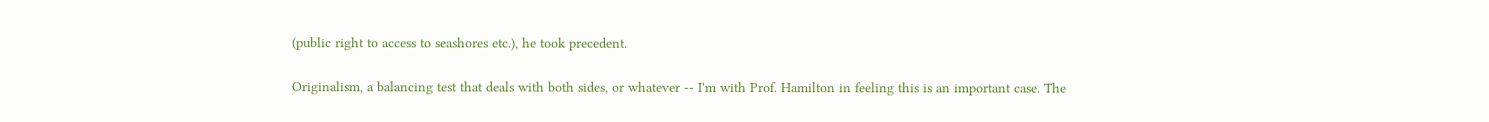(public right to access to seashores etc.), he took precedent.

Originalism, a balancing test that deals with both sides, or whatever -- I'm with Prof. Hamilton in feeling this is an important case. The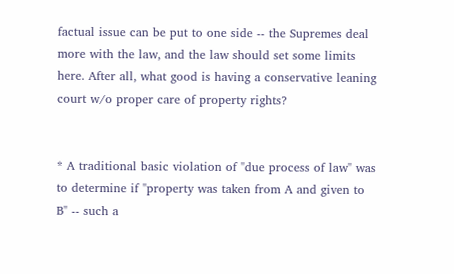factual issue can be put to one side -- the Supremes deal more with the law, and the law should set some limits here. After all, what good is having a conservative leaning court w/o proper care of property rights?


* A traditional basic violation of "due process of law" was to determine if "property was taken from A and given to B" -- such a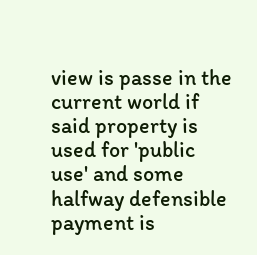view is passe in the current world if said property is used for 'public use' and some halfway defensible payment is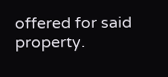offered for said property.